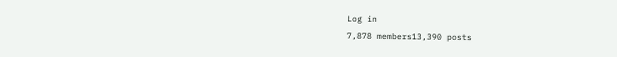Log in
7,878 members13,390 posts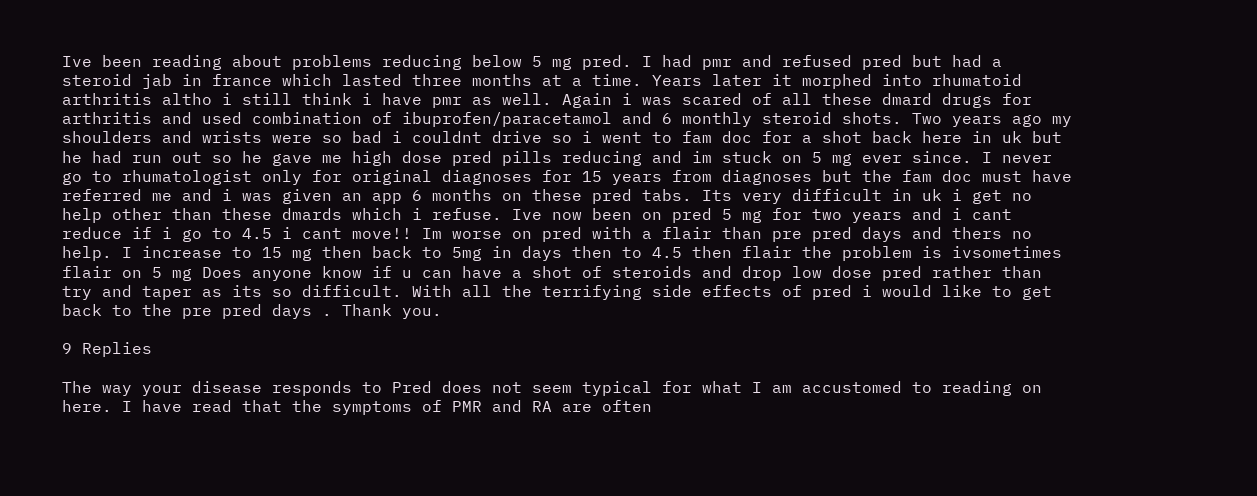Ive been reading about problems reducing below 5 mg pred. I had pmr and refused pred but had a steroid jab in france which lasted three months at a time. Years later it morphed into rhumatoid arthritis altho i still think i have pmr as well. Again i was scared of all these dmard drugs for arthritis and used combination of ibuprofen/paracetamol and 6 monthly steroid shots. Two years ago my shoulders and wrists were so bad i couldnt drive so i went to fam doc for a shot back here in uk but he had run out so he gave me high dose pred pills reducing and im stuck on 5 mg ever since. I never go to rhumatologist only for original diagnoses for 15 years from diagnoses but the fam doc must have referred me and i was given an app 6 months on these pred tabs. Its very difficult in uk i get no help other than these dmards which i refuse. Ive now been on pred 5 mg for two years and i cant reduce if i go to 4.5 i cant move!! Im worse on pred with a flair than pre pred days and thers no help. I increase to 15 mg then back to 5mg in days then to 4.5 then flair the problem is ivsometimes flair on 5 mg Does anyone know if u can have a shot of steroids and drop low dose pred rather than try and taper as its so difficult. With all the terrifying side effects of pred i would like to get back to the pre pred days . Thank you.

9 Replies

The way your disease responds to Pred does not seem typical for what I am accustomed to reading on here. I have read that the symptoms of PMR and RA are often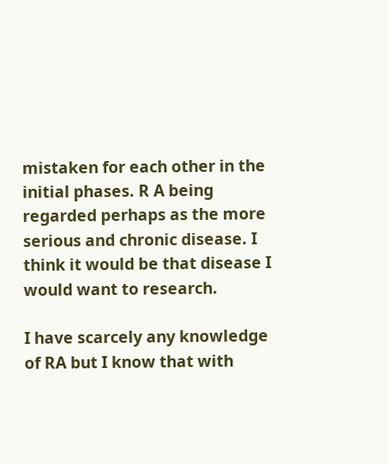mistaken for each other in the initial phases. R A being regarded perhaps as the more serious and chronic disease. I think it would be that disease I would want to research.

I have scarcely any knowledge of RA but I know that with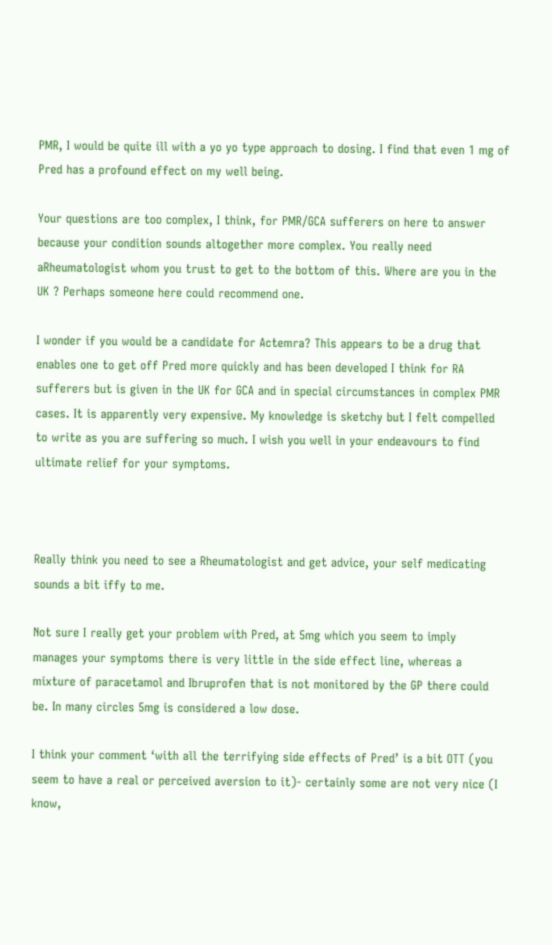PMR, I would be quite ill with a yo yo type approach to dosing. I find that even 1 mg of Pred has a profound effect on my well being.

Your questions are too complex, I think, for PMR/GCA sufferers on here to answer because your condition sounds altogether more complex. You really need aRheumatologist whom you trust to get to the bottom of this. Where are you in the UK ? Perhaps someone here could recommend one.

I wonder if you would be a candidate for Actemra? This appears to be a drug that enables one to get off Pred more quickly and has been developed I think for RA sufferers but is given in the UK for GCA and in special circumstances in complex PMR cases. It is apparently very expensive. My knowledge is sketchy but I felt compelled to write as you are suffering so much. I wish you well in your endeavours to find ultimate relief for your symptoms.



Really think you need to see a Rheumatologist and get advice, your self medicating sounds a bit iffy to me.

Not sure I really get your problem with Pred, at 5mg which you seem to imply manages your symptoms there is very little in the side effect line, whereas a mixture of paracetamol and Ibruprofen that is not monitored by the GP there could be. In many circles 5mg is considered a low dose.

I think your comment ‘with all the terrifying side effects of Pred’ is a bit OTT (you seem to have a real or perceived aversion to it)- certainly some are not very nice (I know,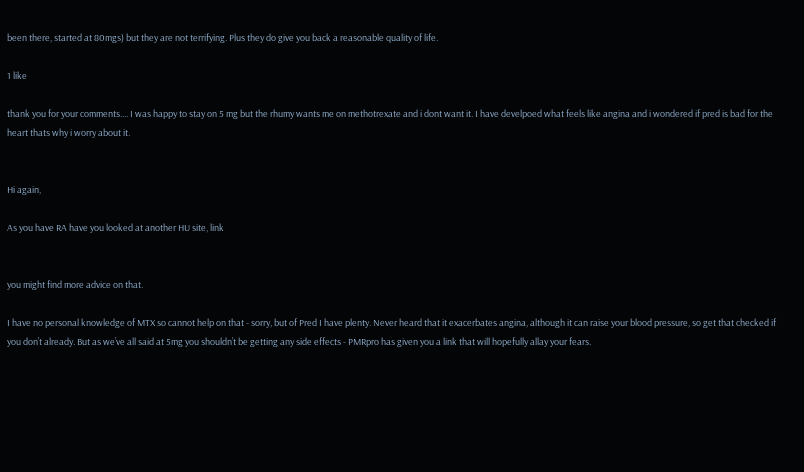been there, started at 80mgs) but they are not terrifying. Plus they do give you back a reasonable quality of life.

1 like

thank you for your comments.... I was happy to stay on 5 mg but the rhumy wants me on methotrexate and i dont want it. I have develpoed what feels like angina and i wondered if pred is bad for the heart thats why i worry about it.


Hi again,

As you have RA have you looked at another HU site, link


you might find more advice on that.

I have no personal knowledge of MTX so cannot help on that - sorry, but of Pred I have plenty. Never heard that it exacerbates angina, although it can raise your blood pressure, so get that checked if you don’t already. But as we’ve all said at 5mg you shouldn’t be getting any side effects - PMRpro has given you a link that will hopefully allay your fears.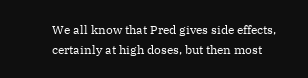We all know that Pred gives side effects, certainly at high doses, but then most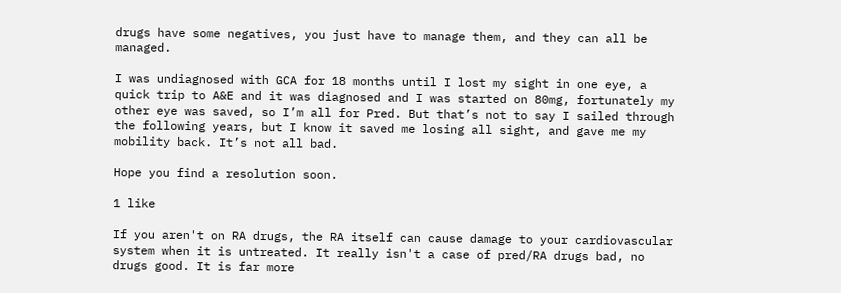drugs have some negatives, you just have to manage them, and they can all be managed.

I was undiagnosed with GCA for 18 months until I lost my sight in one eye, a quick trip to A&E and it was diagnosed and I was started on 80mg, fortunately my other eye was saved, so I’m all for Pred. But that’s not to say I sailed through the following years, but I know it saved me losing all sight, and gave me my mobility back. It’s not all bad.

Hope you find a resolution soon.

1 like

If you aren't on RA drugs, the RA itself can cause damage to your cardiovascular system when it is untreated. It really isn't a case of pred/RA drugs bad, no drugs good. It is far more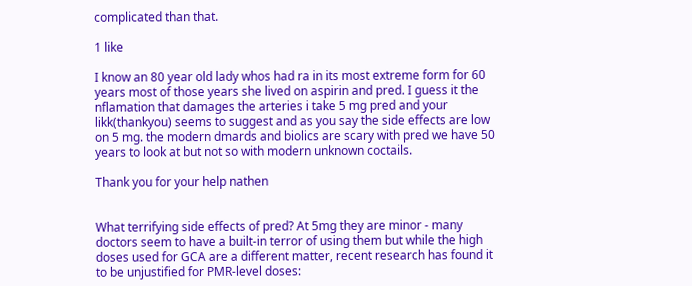complicated than that.

1 like

I know an 80 year old lady whos had ra in its most extreme form for 60 years most of those years she lived on aspirin and pred. I guess it the nflamation that damages the arteries i take 5 mg pred and your likk(thankyou) seems to suggest and as you say the side effects are low on 5 mg. the modern dmards and biolics are scary with pred we have 50 years to look at but not so with modern unknown coctails.

Thank you for your help nathen


What terrifying side effects of pred? At 5mg they are minor - many doctors seem to have a built-in terror of using them but while the high doses used for GCA are a different matter, recent research has found it to be unjustified for PMR-level doses: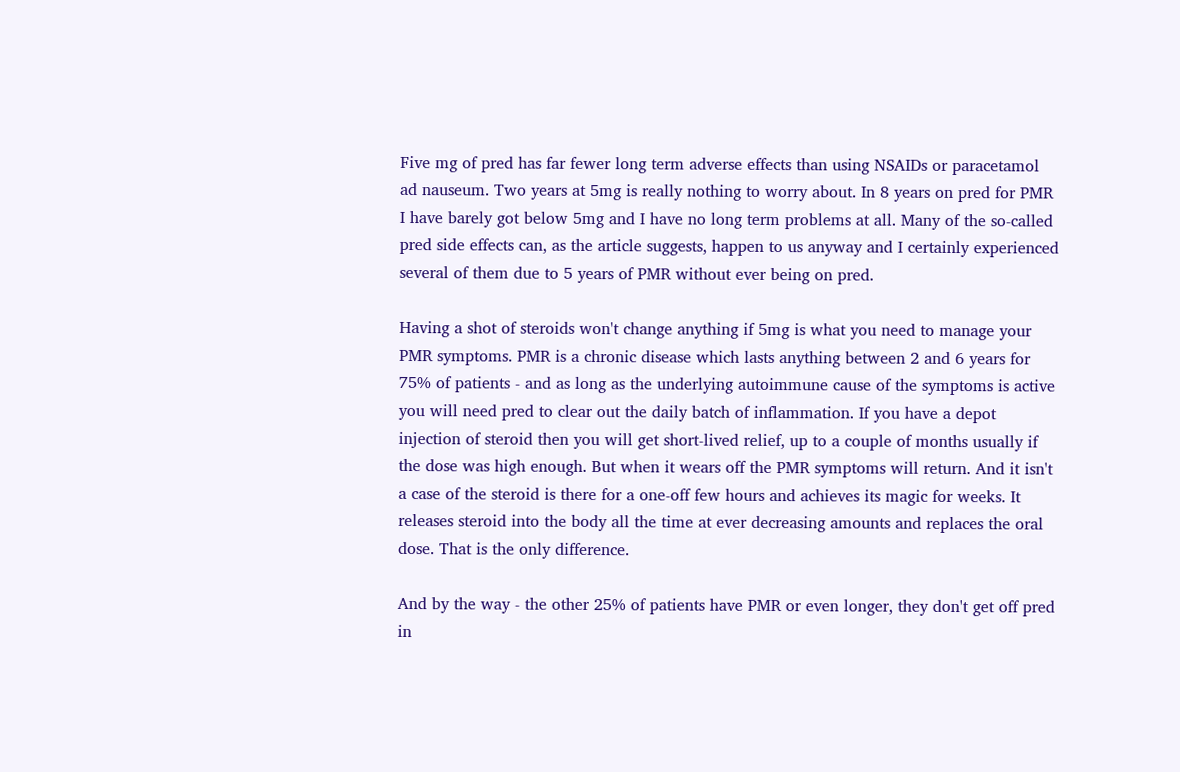Five mg of pred has far fewer long term adverse effects than using NSAIDs or paracetamol ad nauseum. Two years at 5mg is really nothing to worry about. In 8 years on pred for PMR I have barely got below 5mg and I have no long term problems at all. Many of the so-called pred side effects can, as the article suggests, happen to us anyway and I certainly experienced several of them due to 5 years of PMR without ever being on pred.

Having a shot of steroids won't change anything if 5mg is what you need to manage your PMR symptoms. PMR is a chronic disease which lasts anything between 2 and 6 years for 75% of patients - and as long as the underlying autoimmune cause of the symptoms is active you will need pred to clear out the daily batch of inflammation. If you have a depot injection of steroid then you will get short-lived relief, up to a couple of months usually if the dose was high enough. But when it wears off the PMR symptoms will return. And it isn't a case of the steroid is there for a one-off few hours and achieves its magic for weeks. It releases steroid into the body all the time at ever decreasing amounts and replaces the oral dose. That is the only difference.

And by the way - the other 25% of patients have PMR or even longer, they don't get off pred in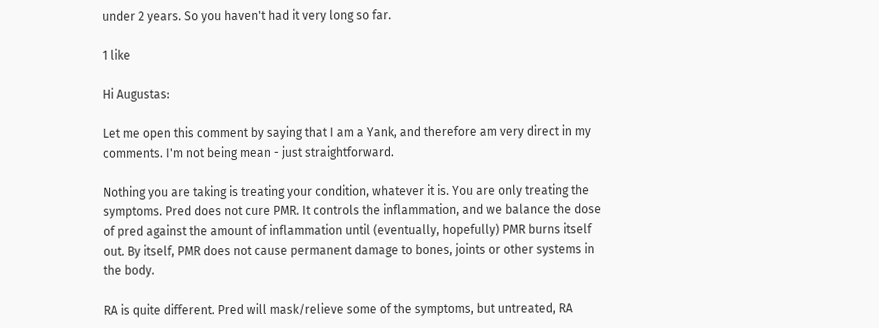under 2 years. So you haven't had it very long so far.

1 like

Hi Augustas:

Let me open this comment by saying that I am a Yank, and therefore am very direct in my comments. I'm not being mean - just straightforward.

Nothing you are taking is treating your condition, whatever it is. You are only treating the symptoms. Pred does not cure PMR. It controls the inflammation, and we balance the dose of pred against the amount of inflammation until (eventually, hopefully) PMR burns itself out. By itself, PMR does not cause permanent damage to bones, joints or other systems in the body.

RA is quite different. Pred will mask/relieve some of the symptoms, but untreated, RA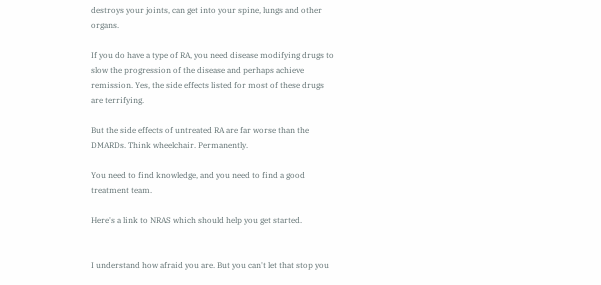destroys your joints, can get into your spine, lungs and other organs.

If you do have a type of RA, you need disease modifying drugs to slow the progression of the disease and perhaps achieve remission. Yes, the side effects listed for most of these drugs are terrifying.

But the side effects of untreated RA are far worse than the DMARDs. Think wheelchair. Permanently.

You need to find knowledge, and you need to find a good treatment team.

Here's a link to NRAS which should help you get started.


I understand how afraid you are. But you can't let that stop you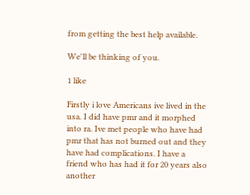from getting the best help available.

We'll be thinking of you.

1 like

Firstly i love Americans ive lived in the usa. I did have pmr and it morphed into ra. Ive met people who have had pmr that has not burned out and they have had complications. I have a friend who has had it for 20 years also another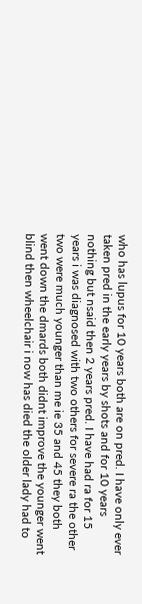who has lupus for 10 years both are on pred. I have only ever taken pred in the early years by shots and for 10 years nothing but nsaid then 2 years pred. I have had ra for 15 years i was diagnosed with two others for severe ra the other two were much younger than me ie 35 and 45 they both went down the dmards both didnt improve the younger went blind then wheelchair i now has died the older lady had to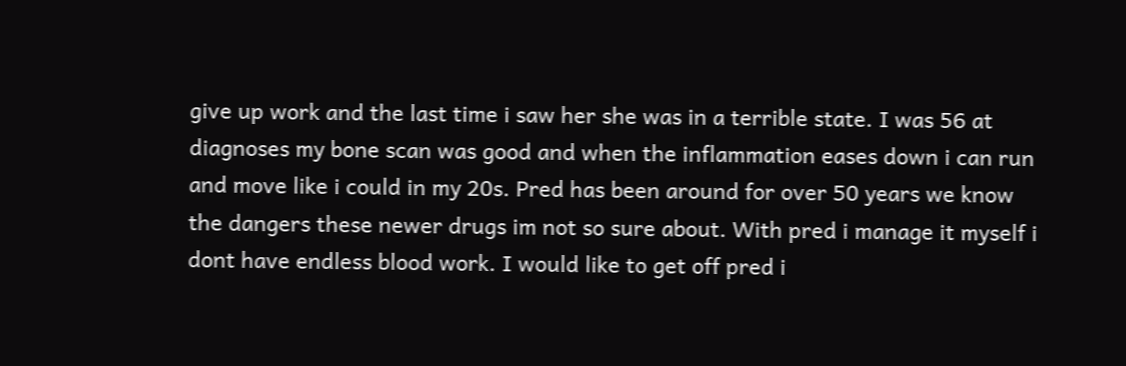give up work and the last time i saw her she was in a terrible state. I was 56 at diagnoses my bone scan was good and when the inflammation eases down i can run and move like i could in my 20s. Pred has been around for over 50 years we know the dangers these newer drugs im not so sure about. With pred i manage it myself i dont have endless blood work. I would like to get off pred i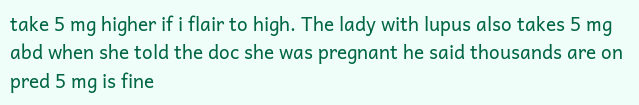take 5 mg higher if i flair to high. The lady with lupus also takes 5 mg abd when she told the doc she was pregnant he said thousands are on pred 5 mg is fine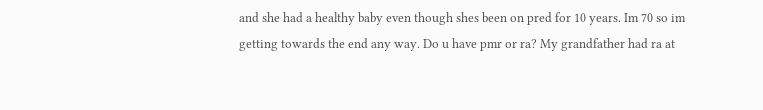and she had a healthy baby even though shes been on pred for 10 years. Im 70 so im getting towards the end any way. Do u have pmr or ra? My grandfather had ra at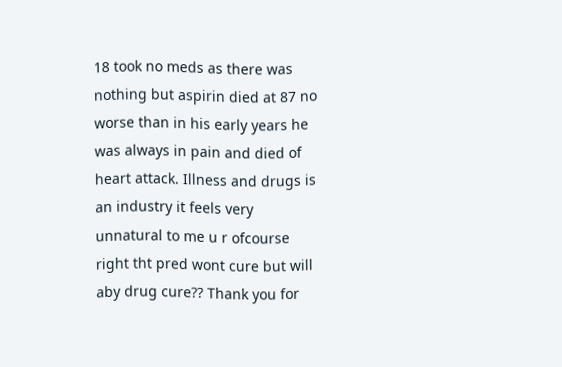18 took no meds as there was nothing but aspirin died at 87 no worse than in his early years he was always in pain and died of heart attack. Illness and drugs is an industry it feels very unnatural to me u r ofcourse right tht pred wont cure but will aby drug cure?? Thank you for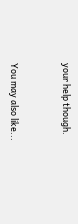your help though.


You may also like...